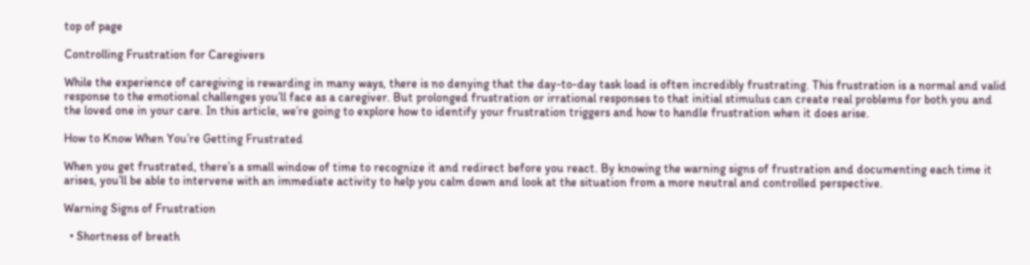top of page

Controlling Frustration for Caregivers

While the experience of caregiving is rewarding in many ways, there is no denying that the day-to-day task load is often incredibly frustrating. This frustration is a normal and valid response to the emotional challenges you’ll face as a caregiver. But prolonged frustration or irrational responses to that initial stimulus can create real problems for both you and the loved one in your care. In this article, we’re going to explore how to identify your frustration triggers and how to handle frustration when it does arise.

How to Know When You’re Getting Frustrated

When you get frustrated, there’s a small window of time to recognize it and redirect before you react. By knowing the warning signs of frustration and documenting each time it arises, you’ll be able to intervene with an immediate activity to help you calm down and look at the situation from a more neutral and controlled perspective.

Warning Signs of Frustration

  • Shortness of breath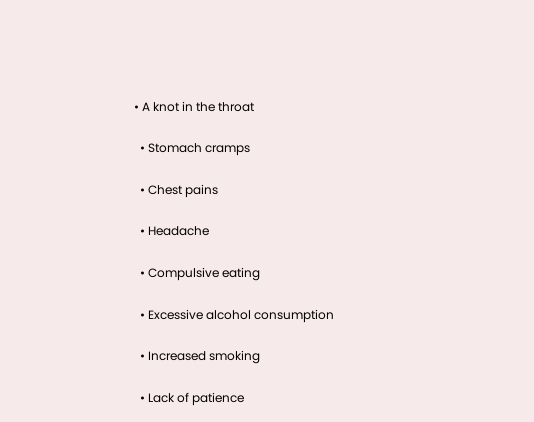• A knot in the throat

  • Stomach cramps

  • Chest pains

  • Headache

  • Compulsive eating

  • Excessive alcohol consumption

  • Increased smoking

  • Lack of patience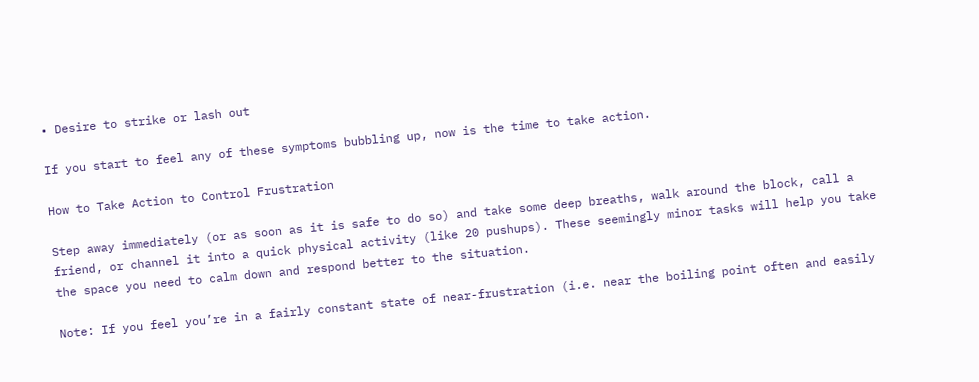• Desire to strike or lash out

If you start to feel any of these symptoms bubbling up, now is the time to take action.

How to Take Action to Control Frustration

Step away immediately (or as soon as it is safe to do so) and take some deep breaths, walk around the block, call a friend, or channel it into a quick physical activity (like 20 pushups). These seemingly minor tasks will help you take the space you need to calm down and respond better to the situation.

Note: If you feel you’re in a fairly constant state of near-frustration (i.e. near the boiling point often and easily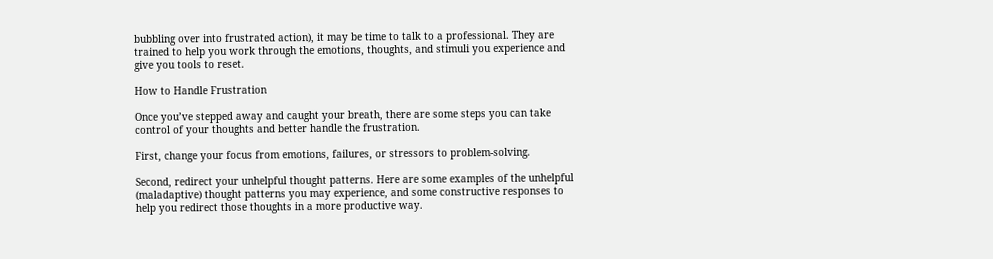bubbling over into frustrated action), it may be time to talk to a professional. They are trained to help you work through the emotions, thoughts, and stimuli you experience and give you tools to reset.

How to Handle Frustration

Once you’ve stepped away and caught your breath, there are some steps you can take control of your thoughts and better handle the frustration.

First, change your focus from emotions, failures, or stressors to problem-solving.

Second, redirect your unhelpful thought patterns. Here are some examples of the unhelpful (maladaptive) thought patterns you may experience, and some constructive responses to help you redirect those thoughts in a more productive way.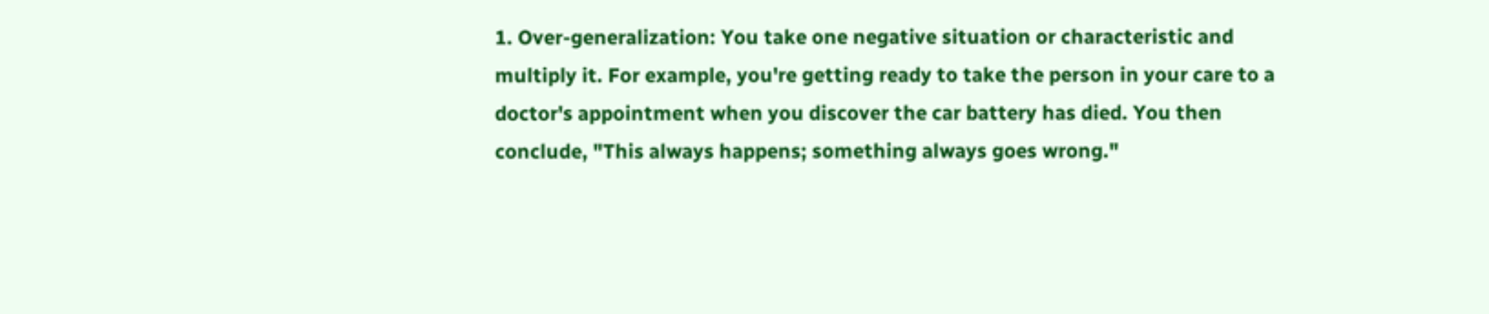1. Over-generalization: You take one negative situation or characteristic and multiply it. For example, you're getting ready to take the person in your care to a doctor's appointment when you discover the car battery has died. You then conclude, "This always happens; something always goes wrong."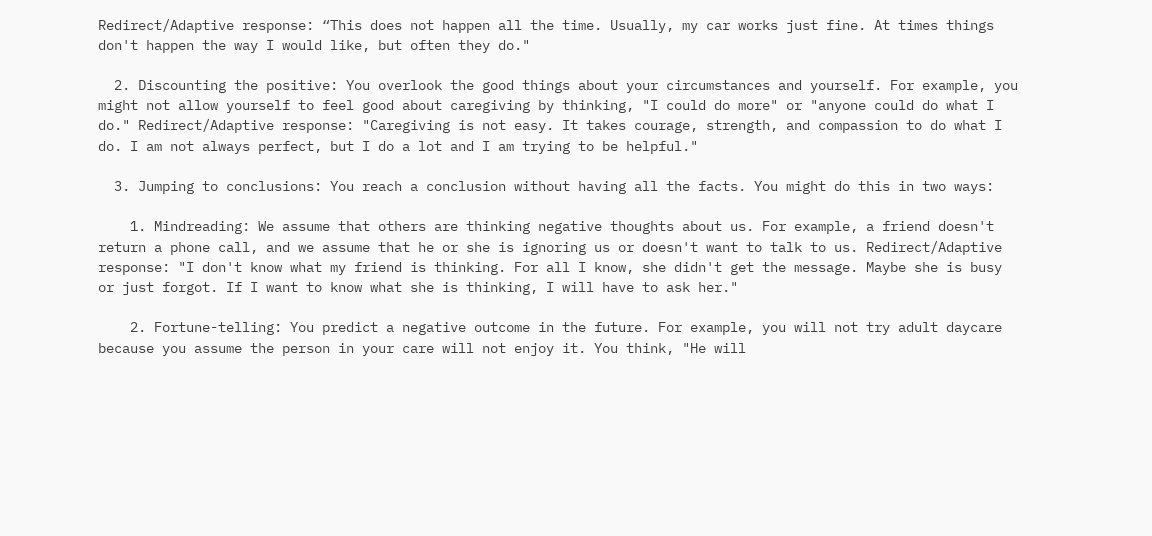Redirect/Adaptive response: “This does not happen all the time. Usually, my car works just fine. At times things don't happen the way I would like, but often they do."

  2. Discounting the positive: You overlook the good things about your circumstances and yourself. For example, you might not allow yourself to feel good about caregiving by thinking, "I could do more" or "anyone could do what I do." Redirect/Adaptive response: "Caregiving is not easy. It takes courage, strength, and compassion to do what I do. I am not always perfect, but I do a lot and I am trying to be helpful."

  3. Jumping to conclusions: You reach a conclusion without having all the facts. You might do this in two ways:

    1. Mindreading: We assume that others are thinking negative thoughts about us. For example, a friend doesn't return a phone call, and we assume that he or she is ignoring us or doesn't want to talk to us. Redirect/Adaptive response: "I don't know what my friend is thinking. For all I know, she didn't get the message. Maybe she is busy or just forgot. If I want to know what she is thinking, I will have to ask her."

    2. Fortune-telling: You predict a negative outcome in the future. For example, you will not try adult daycare because you assume the person in your care will not enjoy it. You think, "He will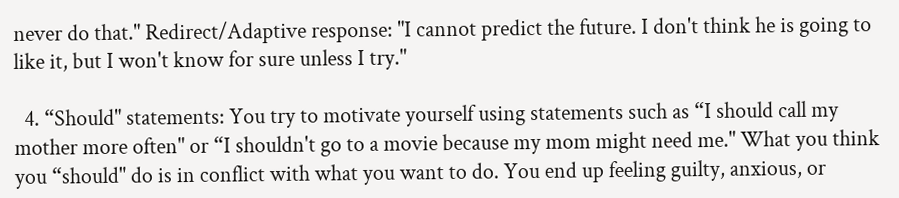never do that." Redirect/Adaptive response: "I cannot predict the future. I don't think he is going to like it, but I won't know for sure unless I try."

  4. “Should" statements: You try to motivate yourself using statements such as “I should call my mother more often" or “I shouldn't go to a movie because my mom might need me." What you think you “should" do is in conflict with what you want to do. You end up feeling guilty, anxious, or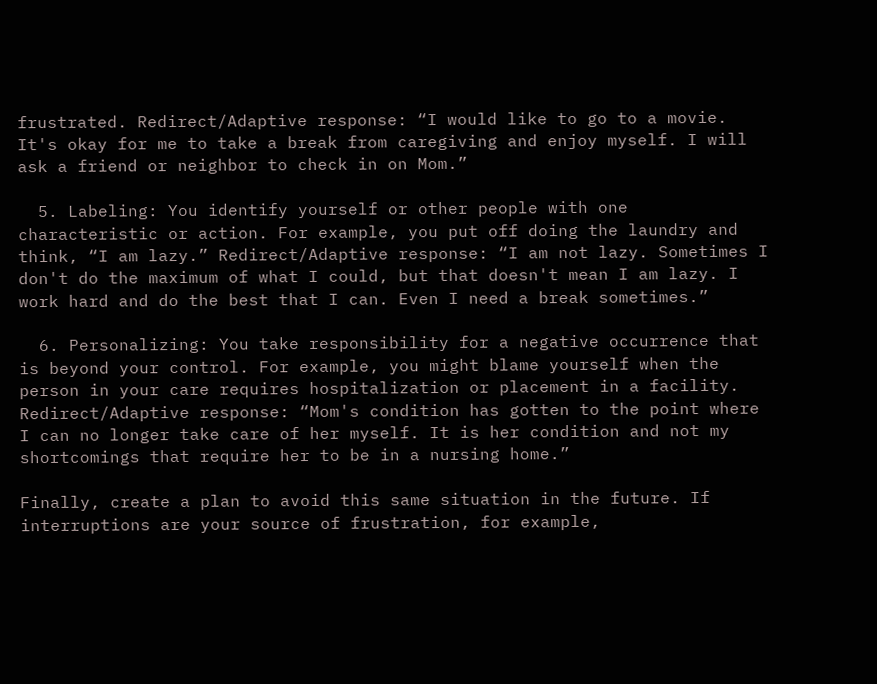frustrated. Redirect/Adaptive response: “I would like to go to a movie. It's okay for me to take a break from caregiving and enjoy myself. I will ask a friend or neighbor to check in on Mom.”

  5. Labeling: You identify yourself or other people with one characteristic or action. For example, you put off doing the laundry and think, “I am lazy.” Redirect/Adaptive response: “I am not lazy. Sometimes I don't do the maximum of what I could, but that doesn't mean I am lazy. I work hard and do the best that I can. Even I need a break sometimes.”

  6. Personalizing: You take responsibility for a negative occurrence that is beyond your control. For example, you might blame yourself when the person in your care requires hospitalization or placement in a facility. Redirect/Adaptive response: “Mom's condition has gotten to the point where I can no longer take care of her myself. It is her condition and not my shortcomings that require her to be in a nursing home.”

Finally, create a plan to avoid this same situation in the future. If interruptions are your source of frustration, for example,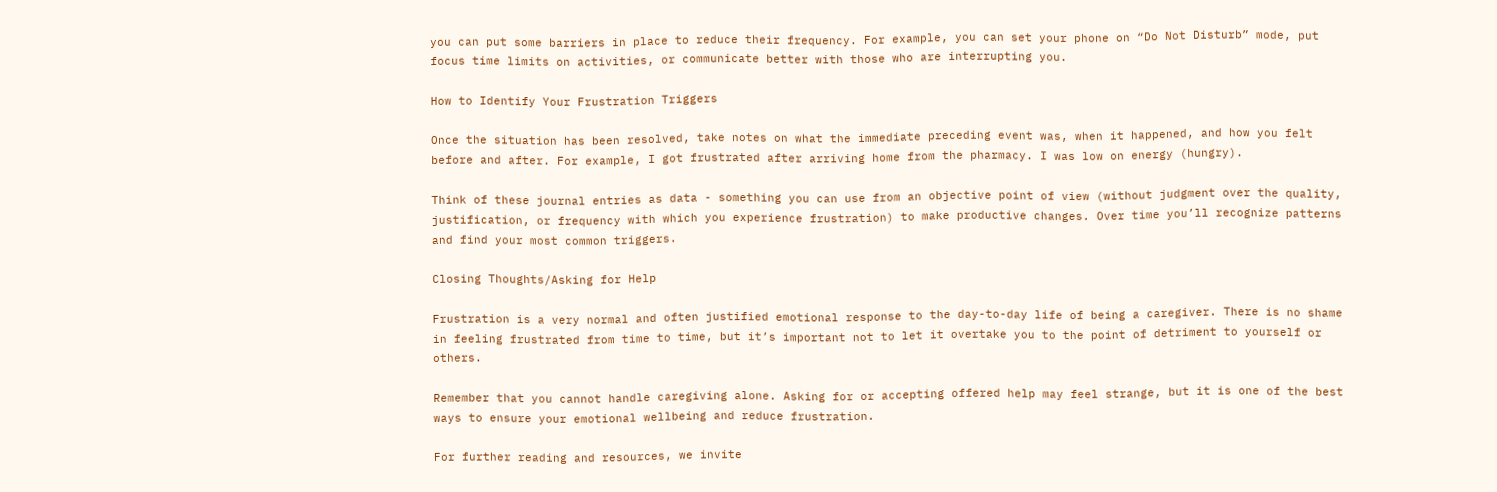you can put some barriers in place to reduce their frequency. For example, you can set your phone on “Do Not Disturb” mode, put focus time limits on activities, or communicate better with those who are interrupting you.

How to Identify Your Frustration Triggers

Once the situation has been resolved, take notes on what the immediate preceding event was, when it happened, and how you felt before and after. For example, I got frustrated after arriving home from the pharmacy. I was low on energy (hungry).

Think of these journal entries as data - something you can use from an objective point of view (without judgment over the quality, justification, or frequency with which you experience frustration) to make productive changes. Over time you’ll recognize patterns and find your most common triggers.

Closing Thoughts/Asking for Help

Frustration is a very normal and often justified emotional response to the day-to-day life of being a caregiver. There is no shame in feeling frustrated from time to time, but it’s important not to let it overtake you to the point of detriment to yourself or others.

Remember that you cannot handle caregiving alone. Asking for or accepting offered help may feel strange, but it is one of the best ways to ensure your emotional wellbeing and reduce frustration.

For further reading and resources, we invite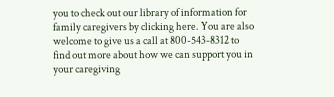you to check out our library of information for family caregivers by clicking here. You are also welcome to give us a call at 800-543-8312 to find out more about how we can support you in your caregiving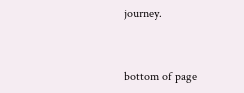journey.


bottom of page